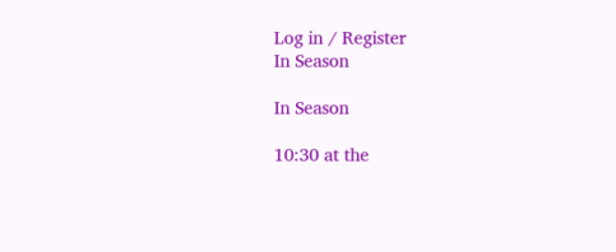Log in / Register
In Season

In Season

10:30 at the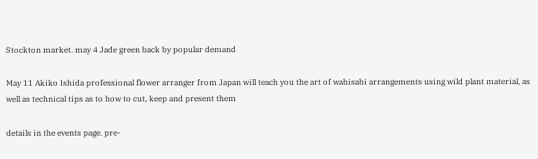Stockton market. may 4 Jade green back by popular demand

May 11 Akiko Ishida professional flower arranger from Japan will teach you the art of wabisabi arrangements using wild plant material, as well as technical tips as to how to cut, keep and present them

details in the events page. pre-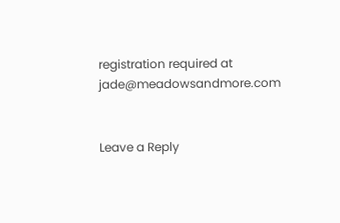registration required at jade@meadowsandmore.com


Leave a Reply